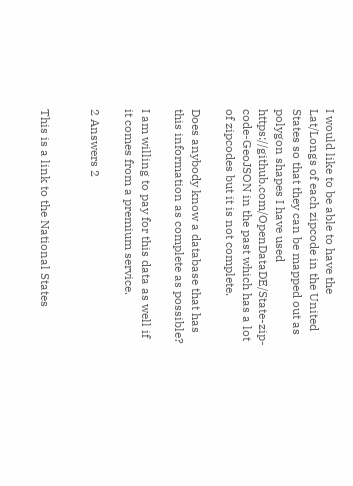I would like to be able to have the Lat/Longs of each zipcode in the United States so that they can be mapped out as polygon shapes I have used https://github.com/OpenDataDE/State-zip-code-GeoJSON in the past which has a lot of zipcodes but it is not complete.

Does anybody know a database that has this information as complete as possible?

I am willing to pay for this data as well if it comes from a premium service.

2 Answers 2


This is a link to the National States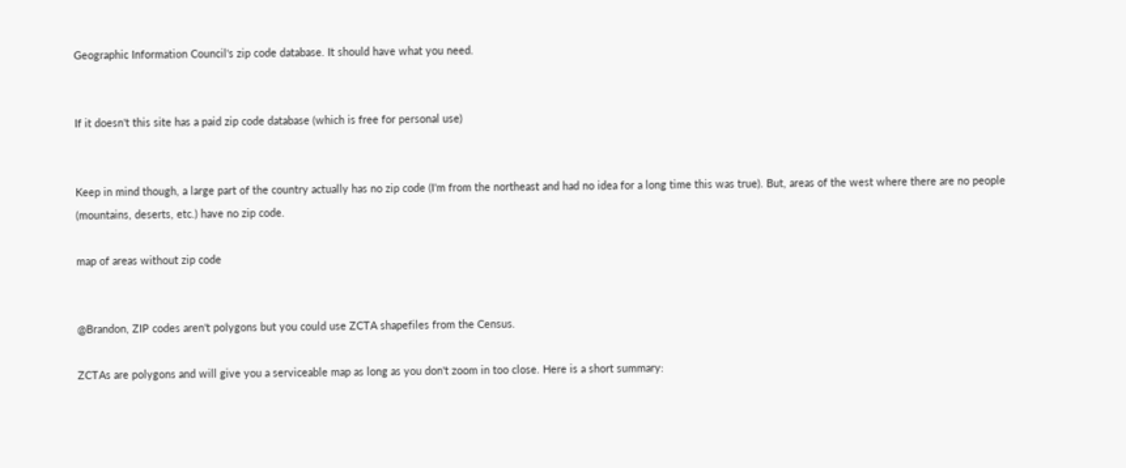Geographic Information Council's zip code database. It should have what you need.


If it doesn't this site has a paid zip code database (which is free for personal use)


Keep in mind though, a large part of the country actually has no zip code (I'm from the northeast and had no idea for a long time this was true). But, areas of the west where there are no people (mountains, deserts, etc.) have no zip code.

map of areas without zip code


@Brandon, ZIP codes aren't polygons but you could use ZCTA shapefiles from the Census.

ZCTAs are polygons and will give you a serviceable map as long as you don't zoom in too close. Here is a short summary: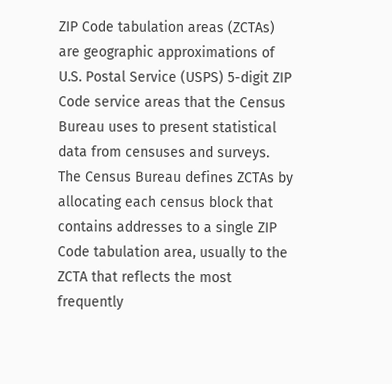ZIP Code tabulation areas (ZCTAs) are geographic approximations of U.S. Postal Service (USPS) 5-digit ZIP Code service areas that the Census Bureau uses to present statistical data from censuses and surveys. The Census Bureau defines ZCTAs by allocating each census block that contains addresses to a single ZIP Code tabulation area, usually to the ZCTA that reflects the most frequently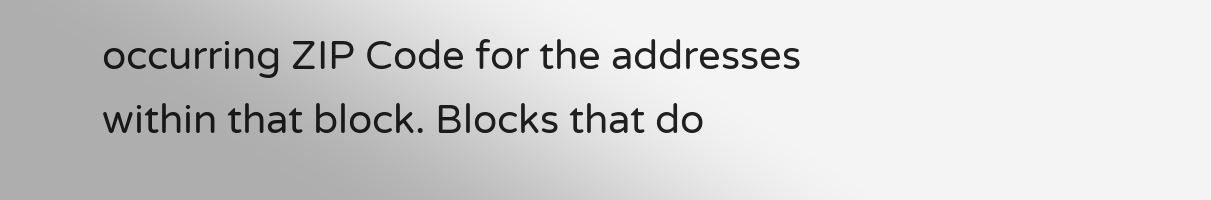occurring ZIP Code for the addresses within that block. Blocks that do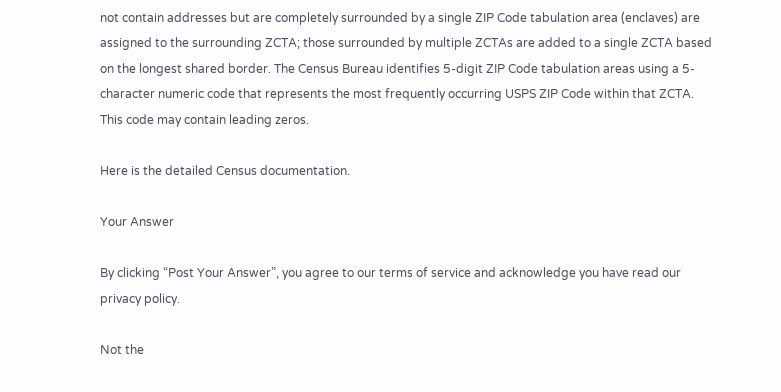not contain addresses but are completely surrounded by a single ZIP Code tabulation area (enclaves) are assigned to the surrounding ZCTA; those surrounded by multiple ZCTAs are added to a single ZCTA based on the longest shared border. The Census Bureau identifies 5-digit ZIP Code tabulation areas using a 5-character numeric code that represents the most frequently occurring USPS ZIP Code within that ZCTA. This code may contain leading zeros.

Here is the detailed Census documentation.

Your Answer

By clicking “Post Your Answer”, you agree to our terms of service and acknowledge you have read our privacy policy.

Not the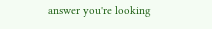answer you're looking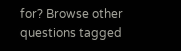for? Browse other questions tagged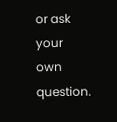or ask your own question.